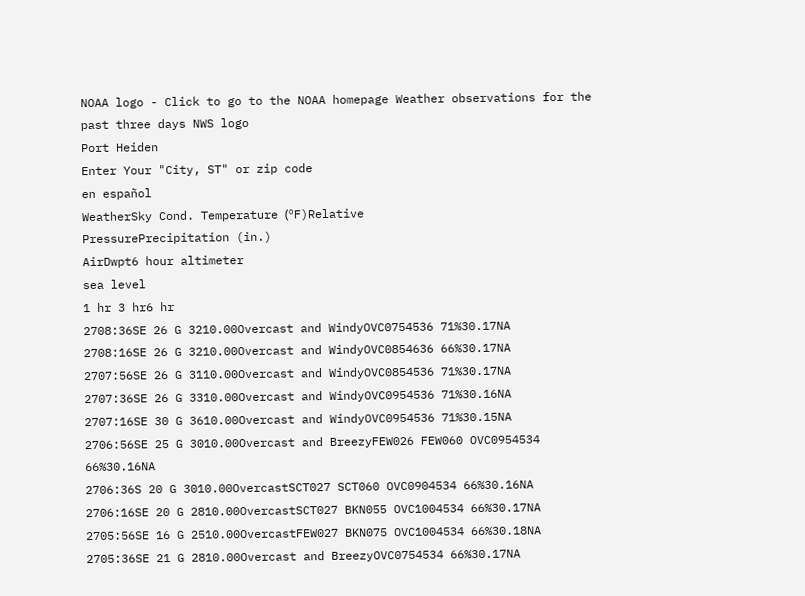NOAA logo - Click to go to the NOAA homepage Weather observations for the past three days NWS logo
Port Heiden
Enter Your "City, ST" or zip code
en español
WeatherSky Cond. Temperature (ºF)Relative
PressurePrecipitation (in.)
AirDwpt6 hour altimeter
sea level
1 hr 3 hr6 hr
2708:36SE 26 G 3210.00Overcast and WindyOVC0754536 71%30.17NA
2708:16SE 26 G 3210.00Overcast and WindyOVC0854636 66%30.17NA
2707:56SE 26 G 3110.00Overcast and WindyOVC0854536 71%30.17NA
2707:36SE 26 G 3310.00Overcast and WindyOVC0954536 71%30.16NA
2707:16SE 30 G 3610.00Overcast and WindyOVC0954536 71%30.15NA
2706:56SE 25 G 3010.00Overcast and BreezyFEW026 FEW060 OVC0954534 66%30.16NA
2706:36S 20 G 3010.00OvercastSCT027 SCT060 OVC0904534 66%30.16NA
2706:16SE 20 G 2810.00OvercastSCT027 BKN055 OVC1004534 66%30.17NA
2705:56SE 16 G 2510.00OvercastFEW027 BKN075 OVC1004534 66%30.18NA
2705:36SE 21 G 2810.00Overcast and BreezyOVC0754534 66%30.17NA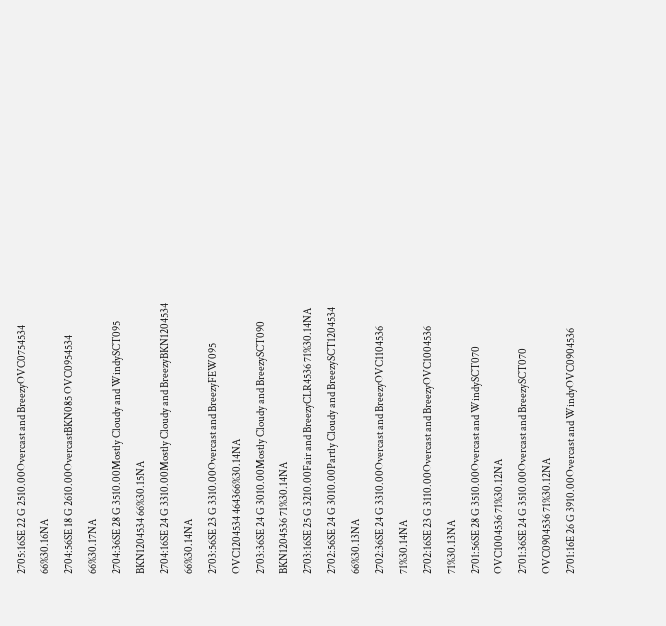2705:16SE 22 G 2510.00Overcast and BreezyOVC0754534 66%30.16NA
2704:56SE 18 G 2610.00OvercastBKN085 OVC0954534 66%30.17NA
2704:36SE 28 G 3510.00Mostly Cloudy and WindySCT095 BKN1204534 66%30.15NA
2704:16SE 24 G 3310.00Mostly Cloudy and BreezyBKN1204534 66%30.14NA
2703:56SE 23 G 3310.00Overcast and BreezyFEW095 OVC1204534 464366%30.14NA
2703:36SE 24 G 3010.00Mostly Cloudy and BreezySCT090 BKN1204536 71%30.14NA
2703:16SE 25 G 3210.00Fair and BreezyCLR4536 71%30.14NA
2702:56SE 24 G 3010.00Partly Cloudy and BreezySCT1204534 66%30.13NA
2702:36SE 24 G 3310.00Overcast and BreezyOVC1104536 71%30.14NA
2702:16SE 23 G 3110.00Overcast and BreezyOVC1004536 71%30.13NA
2701:56SE 28 G 3510.00Overcast and WindySCT070 OVC1004536 71%30.12NA
2701:36SE 24 G 3510.00Overcast and BreezySCT070 OVC0904536 71%30.12NA
2701:16E 26 G 3910.00Overcast and WindyOVC0904536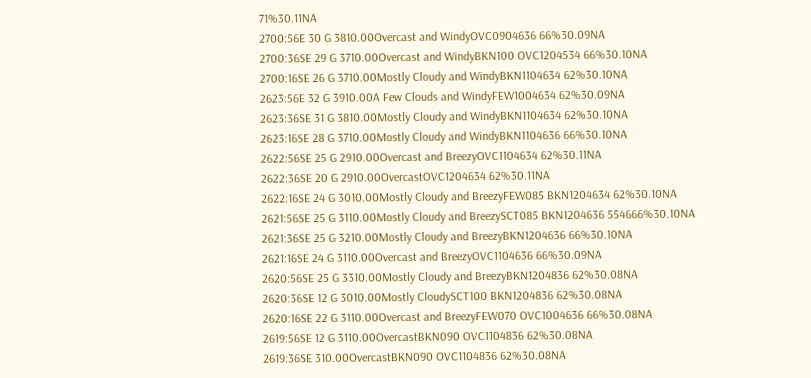71%30.11NA
2700:56E 30 G 3810.00Overcast and WindyOVC0904636 66%30.09NA
2700:36SE 29 G 3710.00Overcast and WindyBKN100 OVC1204534 66%30.10NA
2700:16SE 26 G 3710.00Mostly Cloudy and WindyBKN1104634 62%30.10NA
2623:56E 32 G 3910.00A Few Clouds and WindyFEW1004634 62%30.09NA
2623:36SE 31 G 3810.00Mostly Cloudy and WindyBKN1104634 62%30.10NA
2623:16SE 28 G 3710.00Mostly Cloudy and WindyBKN1104636 66%30.10NA
2622:56SE 25 G 2910.00Overcast and BreezyOVC1104634 62%30.11NA
2622:36SE 20 G 2910.00OvercastOVC1204634 62%30.11NA
2622:16SE 24 G 3010.00Mostly Cloudy and BreezyFEW085 BKN1204634 62%30.10NA
2621:56SE 25 G 3110.00Mostly Cloudy and BreezySCT085 BKN1204636 554666%30.10NA
2621:36SE 25 G 3210.00Mostly Cloudy and BreezyBKN1204636 66%30.10NA
2621:16SE 24 G 3110.00Overcast and BreezyOVC1104636 66%30.09NA
2620:56SE 25 G 3310.00Mostly Cloudy and BreezyBKN1204836 62%30.08NA
2620:36SE 12 G 3010.00Mostly CloudySCT100 BKN1204836 62%30.08NA
2620:16SE 22 G 3110.00Overcast and BreezyFEW070 OVC1004636 66%30.08NA
2619:56SE 12 G 3110.00OvercastBKN090 OVC1104836 62%30.08NA
2619:36SE 310.00OvercastBKN090 OVC1104836 62%30.08NA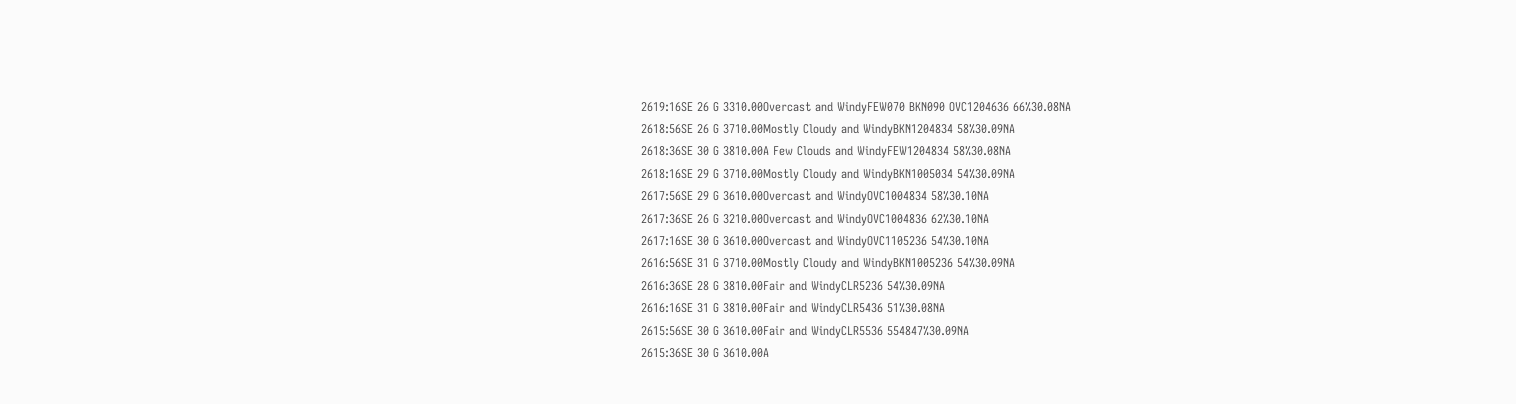2619:16SE 26 G 3310.00Overcast and WindyFEW070 BKN090 OVC1204636 66%30.08NA
2618:56SE 26 G 3710.00Mostly Cloudy and WindyBKN1204834 58%30.09NA
2618:36SE 30 G 3810.00A Few Clouds and WindyFEW1204834 58%30.08NA
2618:16SE 29 G 3710.00Mostly Cloudy and WindyBKN1005034 54%30.09NA
2617:56SE 29 G 3610.00Overcast and WindyOVC1004834 58%30.10NA
2617:36SE 26 G 3210.00Overcast and WindyOVC1004836 62%30.10NA
2617:16SE 30 G 3610.00Overcast and WindyOVC1105236 54%30.10NA
2616:56SE 31 G 3710.00Mostly Cloudy and WindyBKN1005236 54%30.09NA
2616:36SE 28 G 3810.00Fair and WindyCLR5236 54%30.09NA
2616:16SE 31 G 3810.00Fair and WindyCLR5436 51%30.08NA
2615:56SE 30 G 3610.00Fair and WindyCLR5536 554847%30.09NA
2615:36SE 30 G 3610.00A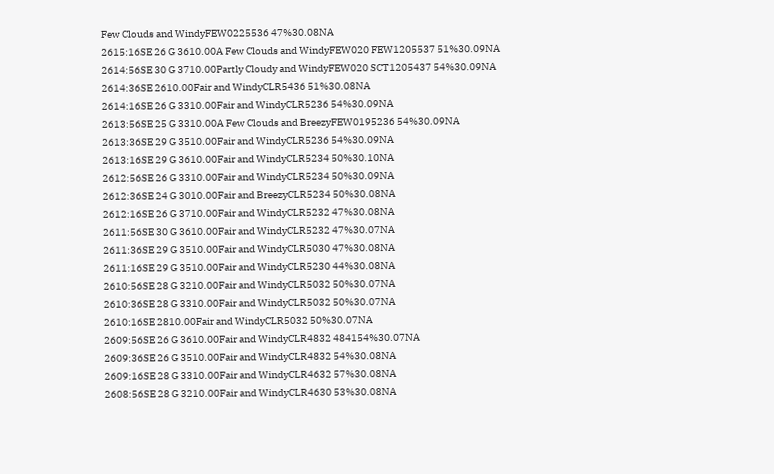Few Clouds and WindyFEW0225536 47%30.08NA
2615:16SE 26 G 3610.00A Few Clouds and WindyFEW020 FEW1205537 51%30.09NA
2614:56SE 30 G 3710.00Partly Cloudy and WindyFEW020 SCT1205437 54%30.09NA
2614:36SE 2610.00Fair and WindyCLR5436 51%30.08NA
2614:16SE 26 G 3310.00Fair and WindyCLR5236 54%30.09NA
2613:56SE 25 G 3310.00A Few Clouds and BreezyFEW0195236 54%30.09NA
2613:36SE 29 G 3510.00Fair and WindyCLR5236 54%30.09NA
2613:16SE 29 G 3610.00Fair and WindyCLR5234 50%30.10NA
2612:56SE 26 G 3310.00Fair and WindyCLR5234 50%30.09NA
2612:36SE 24 G 3010.00Fair and BreezyCLR5234 50%30.08NA
2612:16SE 26 G 3710.00Fair and WindyCLR5232 47%30.08NA
2611:56SE 30 G 3610.00Fair and WindyCLR5232 47%30.07NA
2611:36SE 29 G 3510.00Fair and WindyCLR5030 47%30.08NA
2611:16SE 29 G 3510.00Fair and WindyCLR5230 44%30.08NA
2610:56SE 28 G 3210.00Fair and WindyCLR5032 50%30.07NA
2610:36SE 28 G 3310.00Fair and WindyCLR5032 50%30.07NA
2610:16SE 2810.00Fair and WindyCLR5032 50%30.07NA
2609:56SE 26 G 3610.00Fair and WindyCLR4832 484154%30.07NA
2609:36SE 26 G 3510.00Fair and WindyCLR4832 54%30.08NA
2609:16SE 28 G 3310.00Fair and WindyCLR4632 57%30.08NA
2608:56SE 28 G 3210.00Fair and WindyCLR4630 53%30.08NA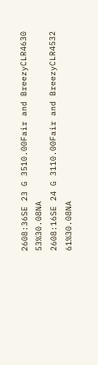2608:36SE 23 G 3510.00Fair and BreezyCLR4630 53%30.08NA
2608:16SE 24 G 3110.00Fair and BreezyCLR4532 61%30.08NA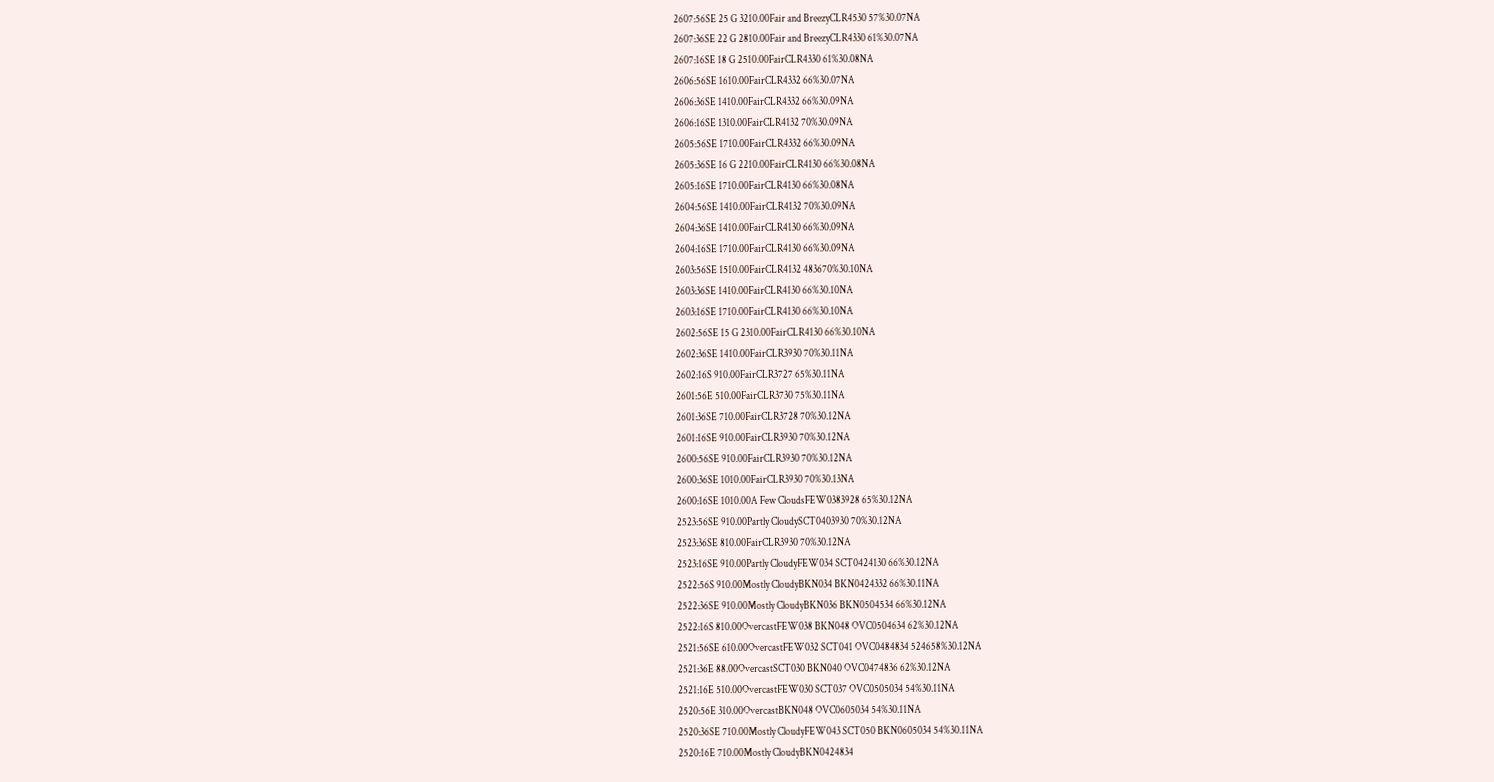2607:56SE 25 G 3210.00Fair and BreezyCLR4530 57%30.07NA
2607:36SE 22 G 2810.00Fair and BreezyCLR4330 61%30.07NA
2607:16SE 18 G 2510.00FairCLR4330 61%30.08NA
2606:56SE 1610.00FairCLR4332 66%30.07NA
2606:36SE 1410.00FairCLR4332 66%30.09NA
2606:16SE 1310.00FairCLR4132 70%30.09NA
2605:56SE 1710.00FairCLR4332 66%30.09NA
2605:36SE 16 G 2210.00FairCLR4130 66%30.08NA
2605:16SE 1710.00FairCLR4130 66%30.08NA
2604:56SE 1410.00FairCLR4132 70%30.09NA
2604:36SE 1410.00FairCLR4130 66%30.09NA
2604:16SE 1710.00FairCLR4130 66%30.09NA
2603:56SE 1510.00FairCLR4132 483670%30.10NA
2603:36SE 1410.00FairCLR4130 66%30.10NA
2603:16SE 1710.00FairCLR4130 66%30.10NA
2602:56SE 15 G 2310.00FairCLR4130 66%30.10NA
2602:36SE 1410.00FairCLR3930 70%30.11NA
2602:16S 910.00FairCLR3727 65%30.11NA
2601:56E 510.00FairCLR3730 75%30.11NA
2601:36SE 710.00FairCLR3728 70%30.12NA
2601:16SE 910.00FairCLR3930 70%30.12NA
2600:56SE 910.00FairCLR3930 70%30.12NA
2600:36SE 1010.00FairCLR3930 70%30.13NA
2600:16SE 1010.00A Few CloudsFEW0383928 65%30.12NA
2523:56SE 910.00Partly CloudySCT0403930 70%30.12NA
2523:36SE 810.00FairCLR3930 70%30.12NA
2523:16SE 910.00Partly CloudyFEW034 SCT0424130 66%30.12NA
2522:56S 910.00Mostly CloudyBKN034 BKN0424332 66%30.11NA
2522:36SE 910.00Mostly CloudyBKN036 BKN0504534 66%30.12NA
2522:16S 810.00OvercastFEW038 BKN048 OVC0504634 62%30.12NA
2521:56SE 610.00OvercastFEW032 SCT041 OVC0484834 524658%30.12NA
2521:36E 88.00OvercastSCT030 BKN040 OVC0474836 62%30.12NA
2521:16E 510.00OvercastFEW030 SCT037 OVC0505034 54%30.11NA
2520:56E 310.00OvercastBKN048 OVC0605034 54%30.11NA
2520:36SE 710.00Mostly CloudyFEW043 SCT050 BKN0605034 54%30.11NA
2520:16E 710.00Mostly CloudyBKN0424834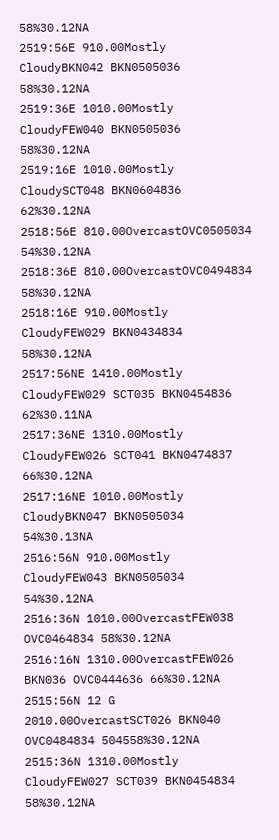58%30.12NA
2519:56E 910.00Mostly CloudyBKN042 BKN0505036 58%30.12NA
2519:36E 1010.00Mostly CloudyFEW040 BKN0505036 58%30.12NA
2519:16E 1010.00Mostly CloudySCT048 BKN0604836 62%30.12NA
2518:56E 810.00OvercastOVC0505034 54%30.12NA
2518:36E 810.00OvercastOVC0494834 58%30.12NA
2518:16E 910.00Mostly CloudyFEW029 BKN0434834 58%30.12NA
2517:56NE 1410.00Mostly CloudyFEW029 SCT035 BKN0454836 62%30.11NA
2517:36NE 1310.00Mostly CloudyFEW026 SCT041 BKN0474837 66%30.12NA
2517:16NE 1010.00Mostly CloudyBKN047 BKN0505034 54%30.13NA
2516:56N 910.00Mostly CloudyFEW043 BKN0505034 54%30.12NA
2516:36N 1010.00OvercastFEW038 OVC0464834 58%30.12NA
2516:16N 1310.00OvercastFEW026 BKN036 OVC0444636 66%30.12NA
2515:56N 12 G 2010.00OvercastSCT026 BKN040 OVC0484834 504558%30.12NA
2515:36N 1310.00Mostly CloudyFEW027 SCT039 BKN0454834 58%30.12NA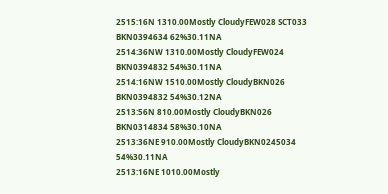2515:16N 1310.00Mostly CloudyFEW028 SCT033 BKN0394634 62%30.11NA
2514:36NW 1310.00Mostly CloudyFEW024 BKN0394832 54%30.11NA
2514:16NW 1510.00Mostly CloudyBKN026 BKN0394832 54%30.12NA
2513:56N 810.00Mostly CloudyBKN026 BKN0314834 58%30.10NA
2513:36NE 910.00Mostly CloudyBKN0245034 54%30.11NA
2513:16NE 1010.00Mostly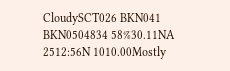CloudySCT026 BKN041 BKN0504834 58%30.11NA
2512:56N 1010.00Mostly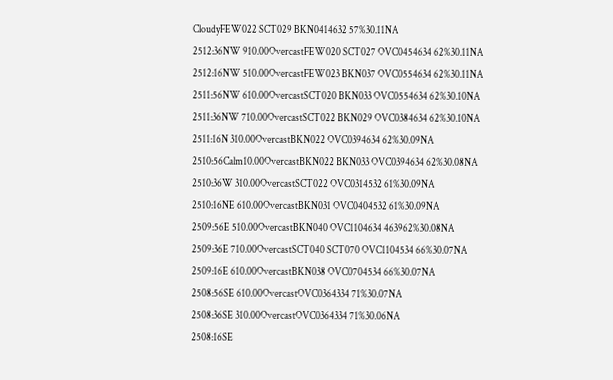CloudyFEW022 SCT029 BKN0414632 57%30.11NA
2512:36NW 910.00OvercastFEW020 SCT027 OVC0454634 62%30.11NA
2512:16NW 510.00OvercastFEW023 BKN037 OVC0554634 62%30.11NA
2511:56NW 610.00OvercastSCT020 BKN033 OVC0554634 62%30.10NA
2511:36NW 710.00OvercastSCT022 BKN029 OVC0384634 62%30.10NA
2511:16N 310.00OvercastBKN022 OVC0394634 62%30.09NA
2510:56Calm10.00OvercastBKN022 BKN033 OVC0394634 62%30.08NA
2510:36W 310.00OvercastSCT022 OVC0314532 61%30.09NA
2510:16NE 610.00OvercastBKN031 OVC0404532 61%30.09NA
2509:56E 510.00OvercastBKN040 OVC1104634 463962%30.08NA
2509:36E 710.00OvercastSCT040 SCT070 OVC1104534 66%30.07NA
2509:16E 610.00OvercastBKN038 OVC0704534 66%30.07NA
2508:56SE 610.00OvercastOVC0364334 71%30.07NA
2508:36SE 310.00OvercastOVC0364334 71%30.06NA
2508:16SE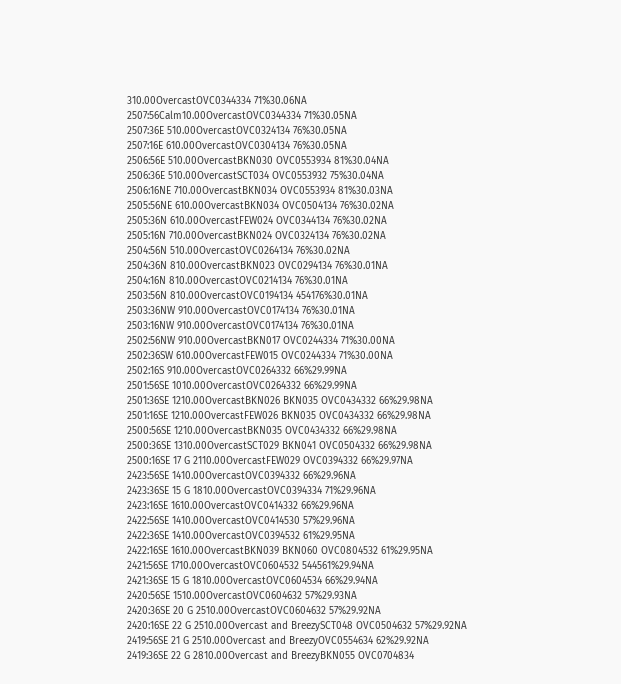310.00OvercastOVC0344334 71%30.06NA
2507:56Calm10.00OvercastOVC0344334 71%30.05NA
2507:36E 510.00OvercastOVC0324134 76%30.05NA
2507:16E 610.00OvercastOVC0304134 76%30.05NA
2506:56E 510.00OvercastBKN030 OVC0553934 81%30.04NA
2506:36E 510.00OvercastSCT034 OVC0553932 75%30.04NA
2506:16NE 710.00OvercastBKN034 OVC0553934 81%30.03NA
2505:56NE 610.00OvercastBKN034 OVC0504134 76%30.02NA
2505:36N 610.00OvercastFEW024 OVC0344134 76%30.02NA
2505:16N 710.00OvercastBKN024 OVC0324134 76%30.02NA
2504:56N 510.00OvercastOVC0264134 76%30.02NA
2504:36N 810.00OvercastBKN023 OVC0294134 76%30.01NA
2504:16N 810.00OvercastOVC0214134 76%30.01NA
2503:56N 810.00OvercastOVC0194134 454176%30.01NA
2503:36NW 910.00OvercastOVC0174134 76%30.01NA
2503:16NW 910.00OvercastOVC0174134 76%30.01NA
2502:56NW 910.00OvercastBKN017 OVC0244334 71%30.00NA
2502:36SW 610.00OvercastFEW015 OVC0244334 71%30.00NA
2502:16S 910.00OvercastOVC0264332 66%29.99NA
2501:56SE 1010.00OvercastOVC0264332 66%29.99NA
2501:36SE 1210.00OvercastBKN026 BKN035 OVC0434332 66%29.98NA
2501:16SE 1210.00OvercastFEW026 BKN035 OVC0434332 66%29.98NA
2500:56SE 1210.00OvercastBKN035 OVC0434332 66%29.98NA
2500:36SE 1310.00OvercastSCT029 BKN041 OVC0504332 66%29.98NA
2500:16SE 17 G 2110.00OvercastFEW029 OVC0394332 66%29.97NA
2423:56SE 1410.00OvercastOVC0394332 66%29.96NA
2423:36SE 15 G 1810.00OvercastOVC0394334 71%29.96NA
2423:16SE 1610.00OvercastOVC0414332 66%29.96NA
2422:56SE 1410.00OvercastOVC0414530 57%29.96NA
2422:36SE 1410.00OvercastOVC0394532 61%29.95NA
2422:16SE 1610.00OvercastBKN039 BKN060 OVC0804532 61%29.95NA
2421:56SE 1710.00OvercastOVC0604532 544561%29.94NA
2421:36SE 15 G 1810.00OvercastOVC0604534 66%29.94NA
2420:56SE 1510.00OvercastOVC0604632 57%29.93NA
2420:36SE 20 G 2510.00OvercastOVC0604632 57%29.92NA
2420:16SE 22 G 2510.00Overcast and BreezySCT048 OVC0504632 57%29.92NA
2419:56SE 21 G 2510.00Overcast and BreezyOVC0554634 62%29.92NA
2419:36SE 22 G 2810.00Overcast and BreezyBKN055 OVC0704834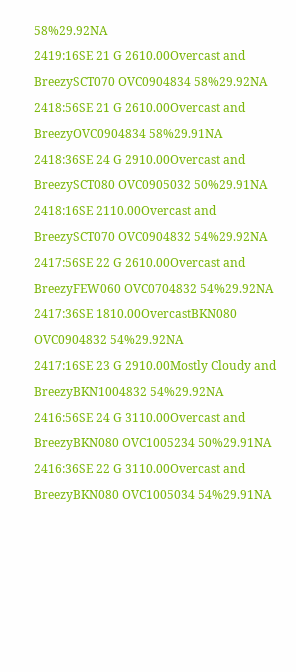58%29.92NA
2419:16SE 21 G 2610.00Overcast and BreezySCT070 OVC0904834 58%29.92NA
2418:56SE 21 G 2610.00Overcast and BreezyOVC0904834 58%29.91NA
2418:36SE 24 G 2910.00Overcast and BreezySCT080 OVC0905032 50%29.91NA
2418:16SE 2110.00Overcast and BreezySCT070 OVC0904832 54%29.92NA
2417:56SE 22 G 2610.00Overcast and BreezyFEW060 OVC0704832 54%29.92NA
2417:36SE 1810.00OvercastBKN080 OVC0904832 54%29.92NA
2417:16SE 23 G 2910.00Mostly Cloudy and BreezyBKN1004832 54%29.92NA
2416:56SE 24 G 3110.00Overcast and BreezyBKN080 OVC1005234 50%29.91NA
2416:36SE 22 G 3110.00Overcast and BreezyBKN080 OVC1005034 54%29.91NA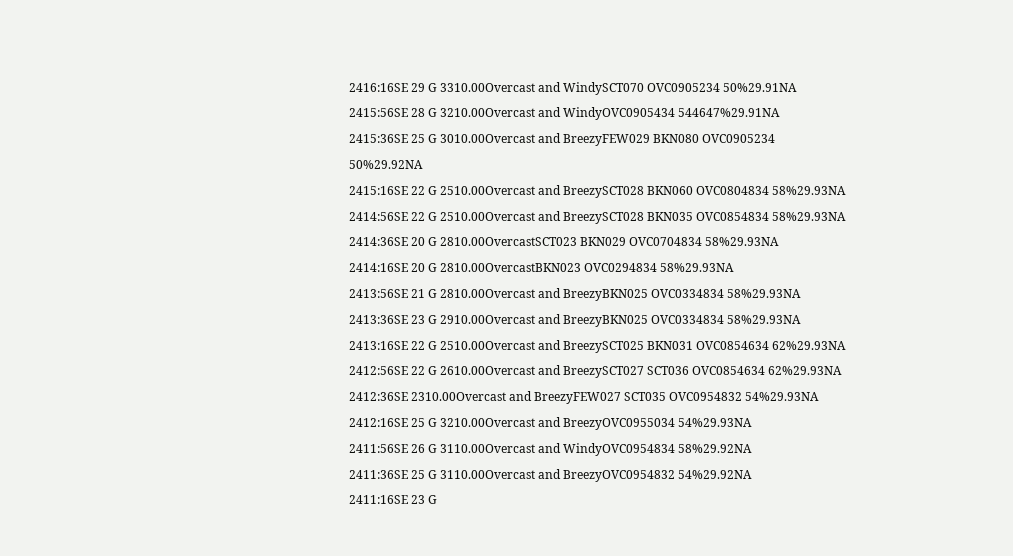2416:16SE 29 G 3310.00Overcast and WindySCT070 OVC0905234 50%29.91NA
2415:56SE 28 G 3210.00Overcast and WindyOVC0905434 544647%29.91NA
2415:36SE 25 G 3010.00Overcast and BreezyFEW029 BKN080 OVC0905234 50%29.92NA
2415:16SE 22 G 2510.00Overcast and BreezySCT028 BKN060 OVC0804834 58%29.93NA
2414:56SE 22 G 2510.00Overcast and BreezySCT028 BKN035 OVC0854834 58%29.93NA
2414:36SE 20 G 2810.00OvercastSCT023 BKN029 OVC0704834 58%29.93NA
2414:16SE 20 G 2810.00OvercastBKN023 OVC0294834 58%29.93NA
2413:56SE 21 G 2810.00Overcast and BreezyBKN025 OVC0334834 58%29.93NA
2413:36SE 23 G 2910.00Overcast and BreezyBKN025 OVC0334834 58%29.93NA
2413:16SE 22 G 2510.00Overcast and BreezySCT025 BKN031 OVC0854634 62%29.93NA
2412:56SE 22 G 2610.00Overcast and BreezySCT027 SCT036 OVC0854634 62%29.93NA
2412:36SE 2310.00Overcast and BreezyFEW027 SCT035 OVC0954832 54%29.93NA
2412:16SE 25 G 3210.00Overcast and BreezyOVC0955034 54%29.93NA
2411:56SE 26 G 3110.00Overcast and WindyOVC0954834 58%29.92NA
2411:36SE 25 G 3110.00Overcast and BreezyOVC0954832 54%29.92NA
2411:16SE 23 G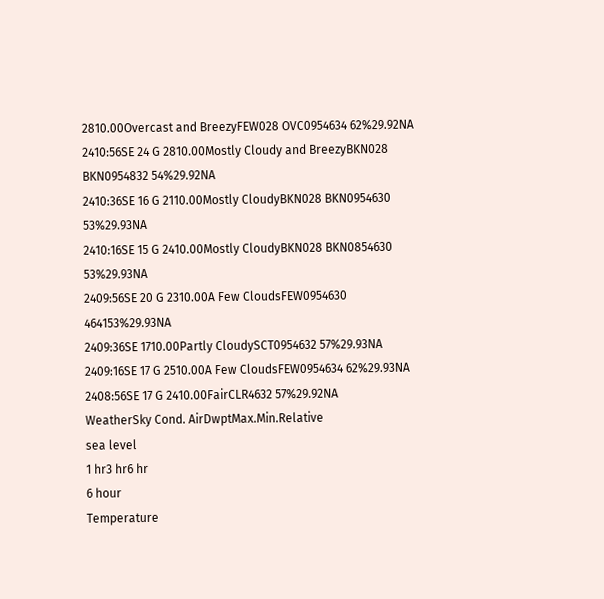2810.00Overcast and BreezyFEW028 OVC0954634 62%29.92NA
2410:56SE 24 G 2810.00Mostly Cloudy and BreezyBKN028 BKN0954832 54%29.92NA
2410:36SE 16 G 2110.00Mostly CloudyBKN028 BKN0954630 53%29.93NA
2410:16SE 15 G 2410.00Mostly CloudyBKN028 BKN0854630 53%29.93NA
2409:56SE 20 G 2310.00A Few CloudsFEW0954630 464153%29.93NA
2409:36SE 1710.00Partly CloudySCT0954632 57%29.93NA
2409:16SE 17 G 2510.00A Few CloudsFEW0954634 62%29.93NA
2408:56SE 17 G 2410.00FairCLR4632 57%29.92NA
WeatherSky Cond. AirDwptMax.Min.Relative
sea level
1 hr3 hr6 hr
6 hour
Temperature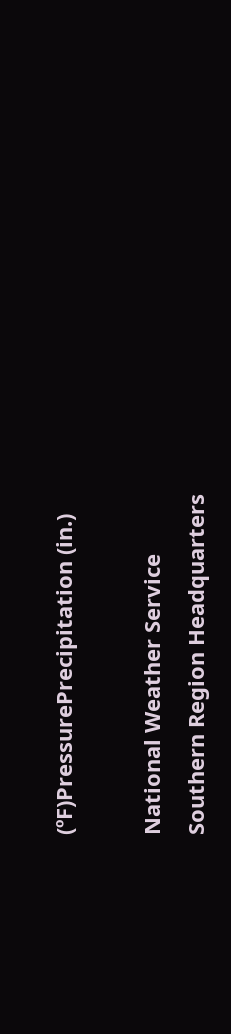(ºF)PressurePrecipitation (in.)

National Weather Service
Southern Region Headquarters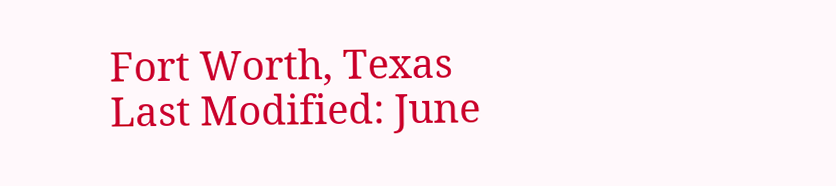Fort Worth, Texas
Last Modified: June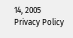14, 2005
Privacy Policy